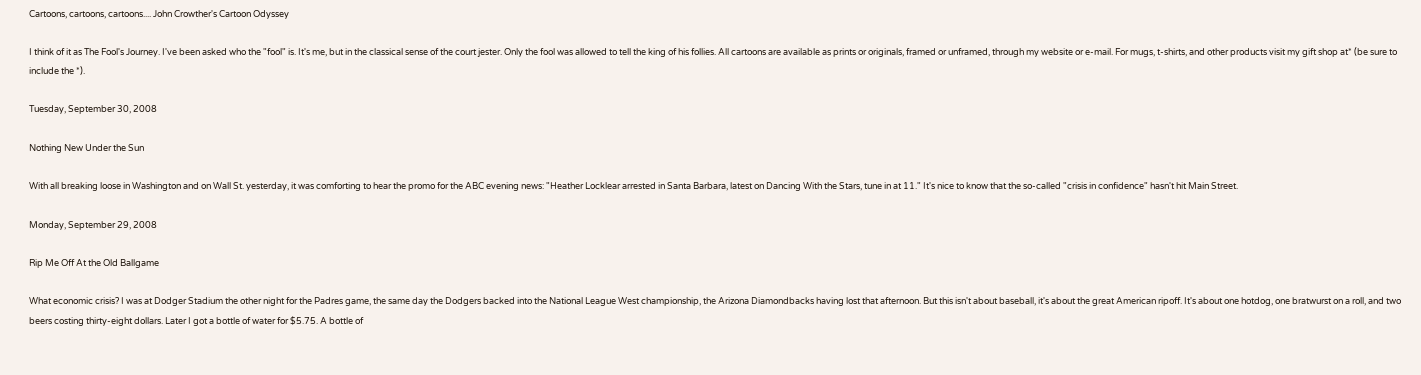Cartoons, cartoons, cartoons.... John Crowther's Cartoon Odyssey

I think of it as The Fool's Journey. I've been asked who the "fool" is. It's me, but in the classical sense of the court jester. Only the fool was allowed to tell the king of his follies. All cartoons are available as prints or originals, framed or unframed, through my website or e-mail. For mugs, t-shirts, and other products visit my gift shop at* (be sure to include the *).

Tuesday, September 30, 2008

Nothing New Under the Sun

With all breaking loose in Washington and on Wall St. yesterday, it was comforting to hear the promo for the ABC evening news: "Heather Locklear arrested in Santa Barbara, latest on Dancing With the Stars, tune in at 11." It's nice to know that the so-called "crisis in confidence" hasn't hit Main Street.

Monday, September 29, 2008

Rip Me Off At the Old Ballgame

What economic crisis? I was at Dodger Stadium the other night for the Padres game, the same day the Dodgers backed into the National League West championship, the Arizona Diamondbacks having lost that afternoon. But this isn't about baseball, it's about the great American ripoff. It's about one hotdog, one bratwurst on a roll, and two beers costing thirty-eight dollars. Later I got a bottle of water for $5.75. A bottle of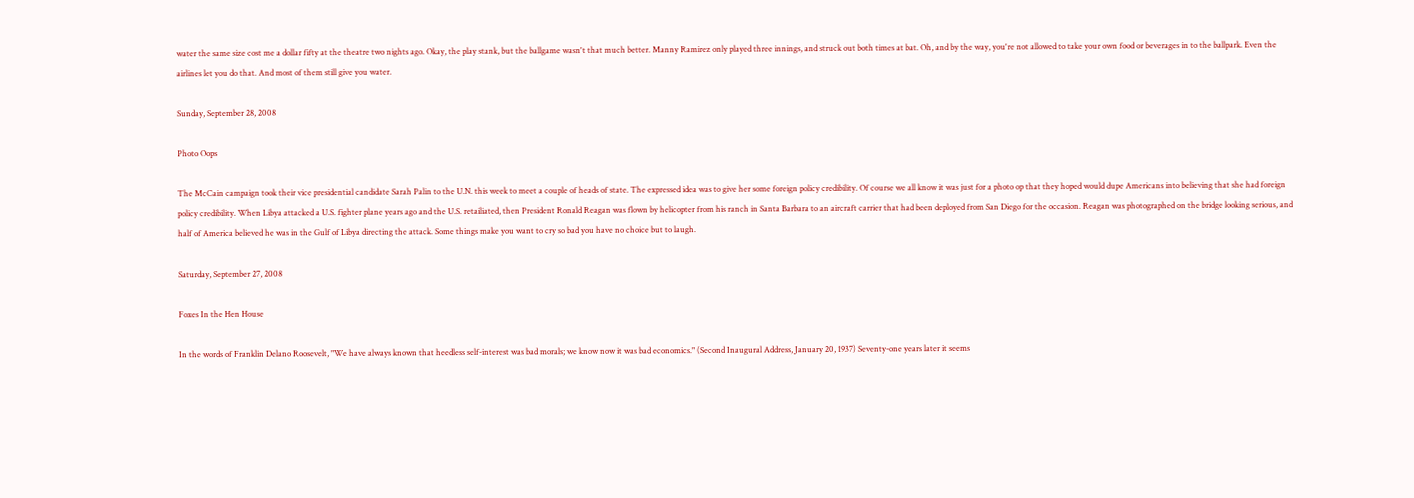water the same size cost me a dollar fifty at the theatre two nights ago. Okay, the play stank, but the ballgame wasn't that much better. Manny Ramirez only played three innings, and struck out both times at bat. Oh, and by the way, you're not allowed to take your own food or beverages in to the ballpark. Even the airlines let you do that. And most of them still give you water.

Sunday, September 28, 2008

Photo Oops

The McCain campaign took their vice presidential candidate Sarah Palin to the U.N. this week to meet a couple of heads of state. The expressed idea was to give her some foreign policy credibility. Of course we all know it was just for a photo op that they hoped would dupe Americans into believing that she had foreign policy credibility. When Libya attacked a U.S. fighter plane years ago and the U.S. retailiated, then President Ronald Reagan was flown by helicopter from his ranch in Santa Barbara to an aircraft carrier that had been deployed from San Diego for the occasion. Reagan was photographed on the bridge looking serious, and half of America believed he was in the Gulf of Libya directing the attack. Some things make you want to cry so bad you have no choice but to laugh.

Saturday, September 27, 2008

Foxes In the Hen House

In the words of Franklin Delano Roosevelt, "We have always known that heedless self-interest was bad morals; we know now it was bad economics." (Second Inaugural Address, January 20, 1937) Seventy-one years later it seems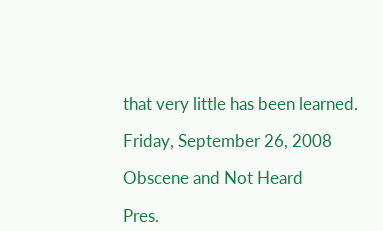that very little has been learned.

Friday, September 26, 2008

Obscene and Not Heard

Pres.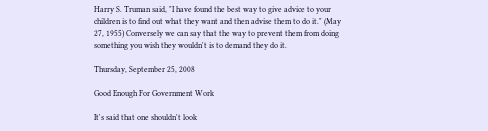Harry S. Truman said, "I have found the best way to give advice to your children is to find out what they want and then advise them to do it." (May 27, 1955) Conversely we can say that the way to prevent them from doing something you wish they wouldn't is to demand they do it.

Thursday, September 25, 2008

Good Enough For Government Work

It's said that one shouldn't look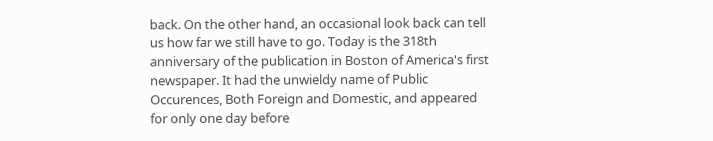back. On the other hand, an occasional look back can tell us how far we still have to go. Today is the 318th anniversary of the publication in Boston of America's first newspaper. It had the unwieldy name of Public Occurences, Both Foreign and Domestic, and appeared for only one day before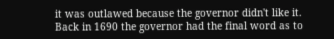it was outlawed because the governor didn't like it. Back in 1690 the governor had the final word as to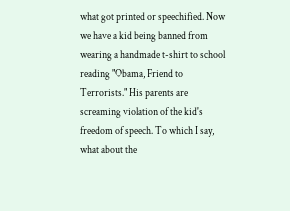what got printed or speechified. Now we have a kid being banned from wearing a handmade t-shirt to school reading "Obama, Friend to Terrorists." His parents are screaming violation of the kid's freedom of speech. To which I say, what about the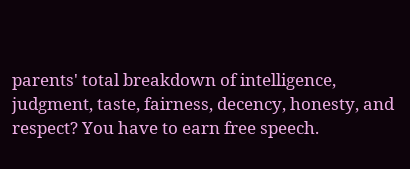parents' total breakdown of intelligence, judgment, taste, fairness, decency, honesty, and respect? You have to earn free speech.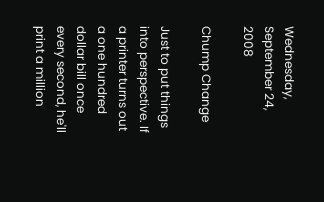Wednesday, September 24, 2008

Chump Change

Just to put things into perspective. If a printer turns out a one hundred dollar bill once every second, he'll print a million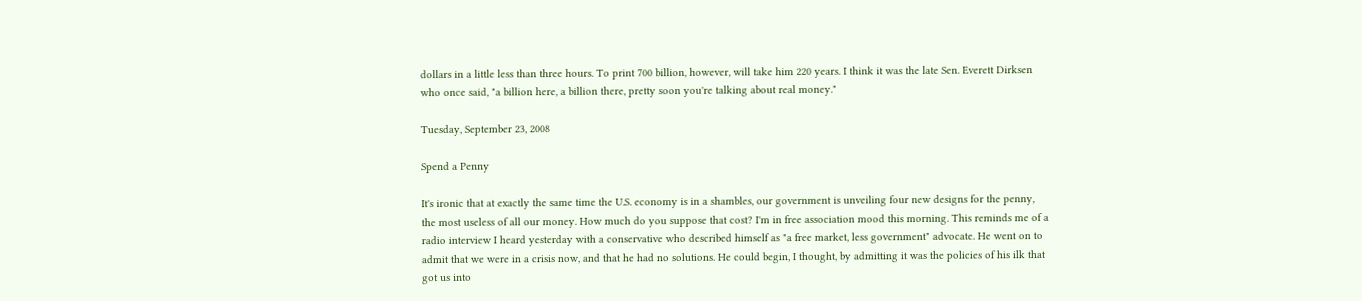dollars in a little less than three hours. To print 700 billion, however, will take him 220 years. I think it was the late Sen. Everett Dirksen who once said, "a billion here, a billion there, pretty soon you're talking about real money."

Tuesday, September 23, 2008

Spend a Penny

It's ironic that at exactly the same time the U.S. economy is in a shambles, our government is unveiling four new designs for the penny, the most useless of all our money. How much do you suppose that cost? I'm in free association mood this morning. This reminds me of a radio interview I heard yesterday with a conservative who described himself as "a free market, less government" advocate. He went on to admit that we were in a crisis now, and that he had no solutions. He could begin, I thought, by admitting it was the policies of his ilk that got us into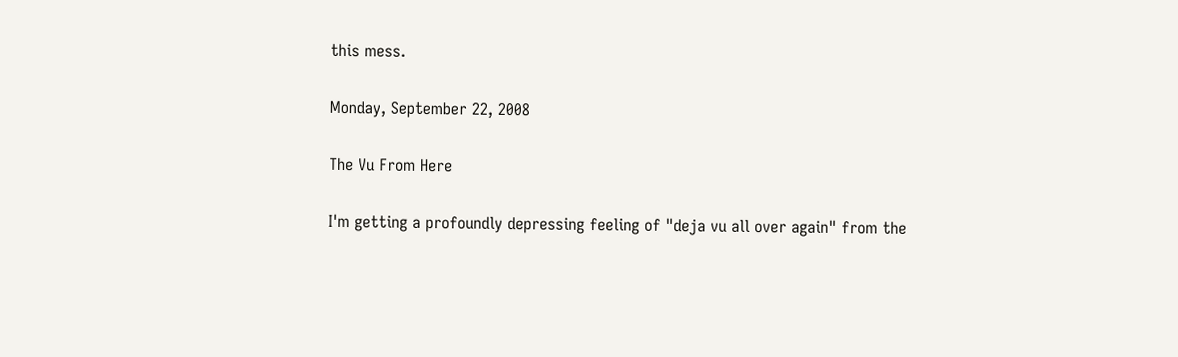this mess.

Monday, September 22, 2008

The Vu From Here

I'm getting a profoundly depressing feeling of "deja vu all over again" from the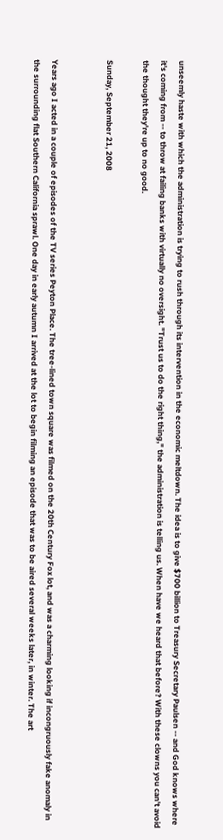unseemly haste with which the administration is trying to rush through its intervention in the economic meltdown. The idea is to give $700 billion to Treasury Secretary Paulsen -- and God knows where it's coming from -- to throw at failing banks with virtually no oversight. "Trust us to do the right thing," the administration is telling us. When have we heard that before? With these clowns you can't avoid the thought they're up to no good.

Sunday, September 21, 2008


Years ago I acted in a couple of episodes of the TV series Peyton Place. The tree-lined town square was filmed on the 20th Century Fox lot, and was a charming looking if incongruously fake anomaly in the surrounding flat Southern California sprawl. One day in early autumn I arrived at the lot to begin filming an episode that was to be aired several weeks later, in winter. The art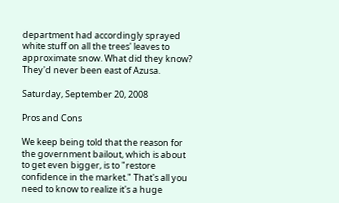department had accordingly sprayed white stuff on all the trees' leaves to approximate snow. What did they know? They'd never been east of Azusa.

Saturday, September 20, 2008

Pros and Cons

We keep being told that the reason for the government bailout, which is about to get even bigger, is to "restore confidence in the market." That's all you need to know to realize it's a huge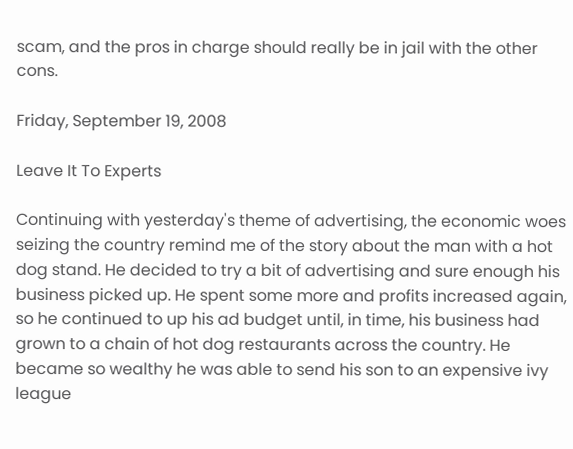scam, and the pros in charge should really be in jail with the other cons.

Friday, September 19, 2008

Leave It To Experts

Continuing with yesterday's theme of advertising, the economic woes seizing the country remind me of the story about the man with a hot dog stand. He decided to try a bit of advertising and sure enough his business picked up. He spent some more and profits increased again, so he continued to up his ad budget until, in time, his business had grown to a chain of hot dog restaurants across the country. He became so wealthy he was able to send his son to an expensive ivy league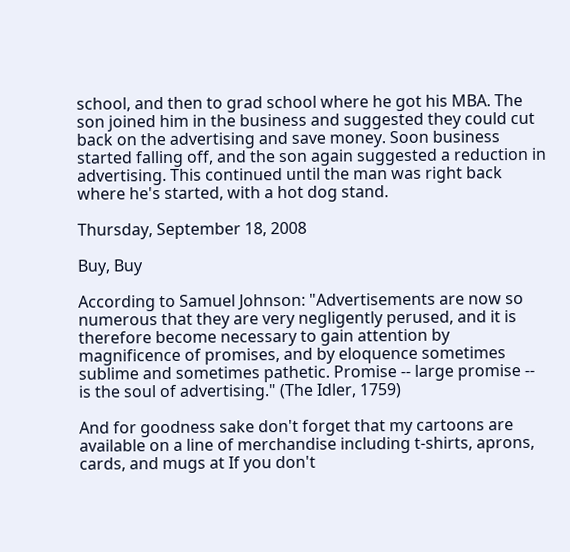school, and then to grad school where he got his MBA. The son joined him in the business and suggested they could cut back on the advertising and save money. Soon business started falling off, and the son again suggested a reduction in advertising. This continued until the man was right back where he's started, with a hot dog stand.

Thursday, September 18, 2008

Buy, Buy

According to Samuel Johnson: "Advertisements are now so numerous that they are very negligently perused, and it is therefore become necessary to gain attention by magnificence of promises, and by eloquence sometimes sublime and sometimes pathetic. Promise -- large promise -- is the soul of advertising." (The Idler, 1759)

And for goodness sake don't forget that my cartoons are available on a line of merchandise including t-shirts, aprons, cards, and mugs at If you don't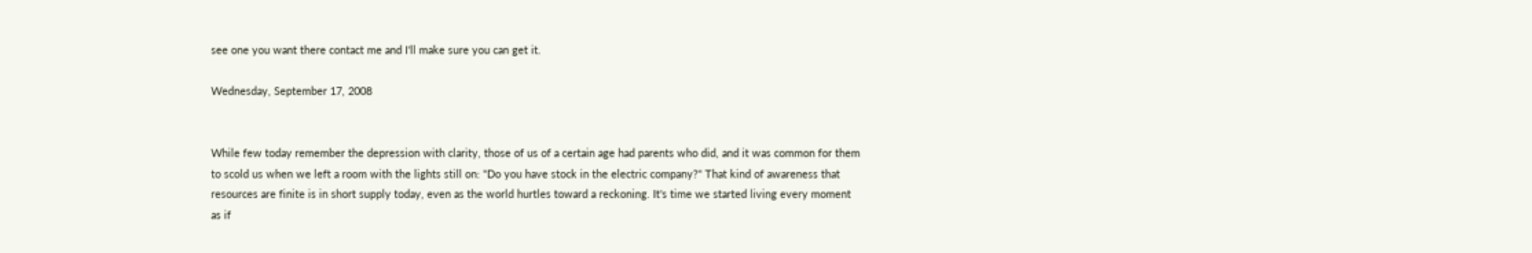see one you want there contact me and I'll make sure you can get it.

Wednesday, September 17, 2008


While few today remember the depression with clarity, those of us of a certain age had parents who did, and it was common for them to scold us when we left a room with the lights still on: "Do you have stock in the electric company?" That kind of awareness that resources are finite is in short supply today, even as the world hurtles toward a reckoning. It's time we started living every moment as if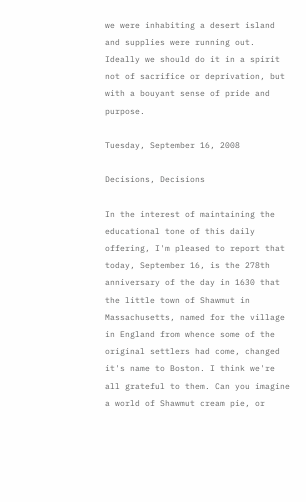we were inhabiting a desert island and supplies were running out. Ideally we should do it in a spirit not of sacrifice or deprivation, but with a bouyant sense of pride and purpose.

Tuesday, September 16, 2008

Decisions, Decisions

In the interest of maintaining the educational tone of this daily offering, I'm pleased to report that today, September 16, is the 278th anniversary of the day in 1630 that the little town of Shawmut in Massachusetts, named for the village in England from whence some of the original settlers had come, changed it's name to Boston. I think we're all grateful to them. Can you imagine a world of Shawmut cream pie, or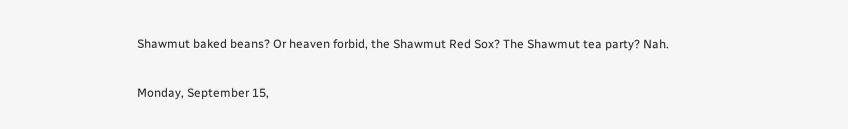Shawmut baked beans? Or heaven forbid, the Shawmut Red Sox? The Shawmut tea party? Nah.

Monday, September 15,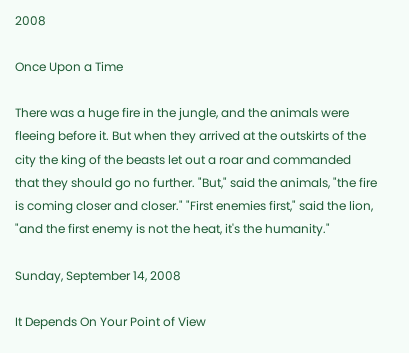2008

Once Upon a Time

There was a huge fire in the jungle, and the animals were fleeing before it. But when they arrived at the outskirts of the city the king of the beasts let out a roar and commanded that they should go no further. "But," said the animals, "the fire is coming closer and closer." "First enemies first," said the lion, "and the first enemy is not the heat, it's the humanity."

Sunday, September 14, 2008

It Depends On Your Point of View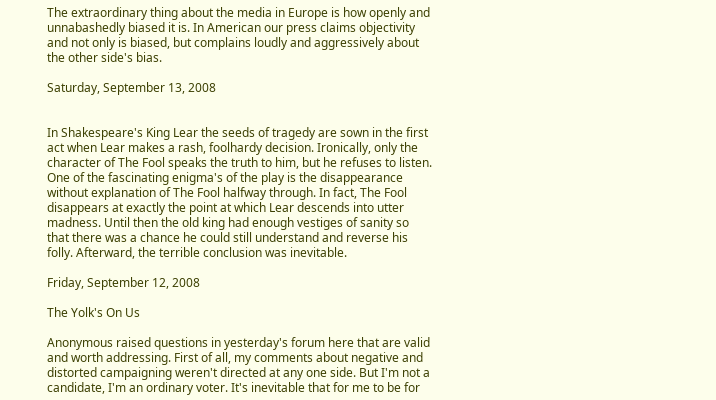The extraordinary thing about the media in Europe is how openly and unnabashedly biased it is. In American our press claims objectivity and not only is biased, but complains loudly and aggressively about the other side's bias.

Saturday, September 13, 2008


In Shakespeare's King Lear the seeds of tragedy are sown in the first act when Lear makes a rash, foolhardy decision. Ironically, only the character of The Fool speaks the truth to him, but he refuses to listen. One of the fascinating enigma's of the play is the disappearance without explanation of The Fool halfway through. In fact, The Fool disappears at exactly the point at which Lear descends into utter madness. Until then the old king had enough vestiges of sanity so that there was a chance he could still understand and reverse his folly. Afterward, the terrible conclusion was inevitable.

Friday, September 12, 2008

The Yolk's On Us

Anonymous raised questions in yesterday's forum here that are valid and worth addressing. First of all, my comments about negative and distorted campaigning weren't directed at any one side. But I'm not a candidate, I'm an ordinary voter. It's inevitable that for me to be for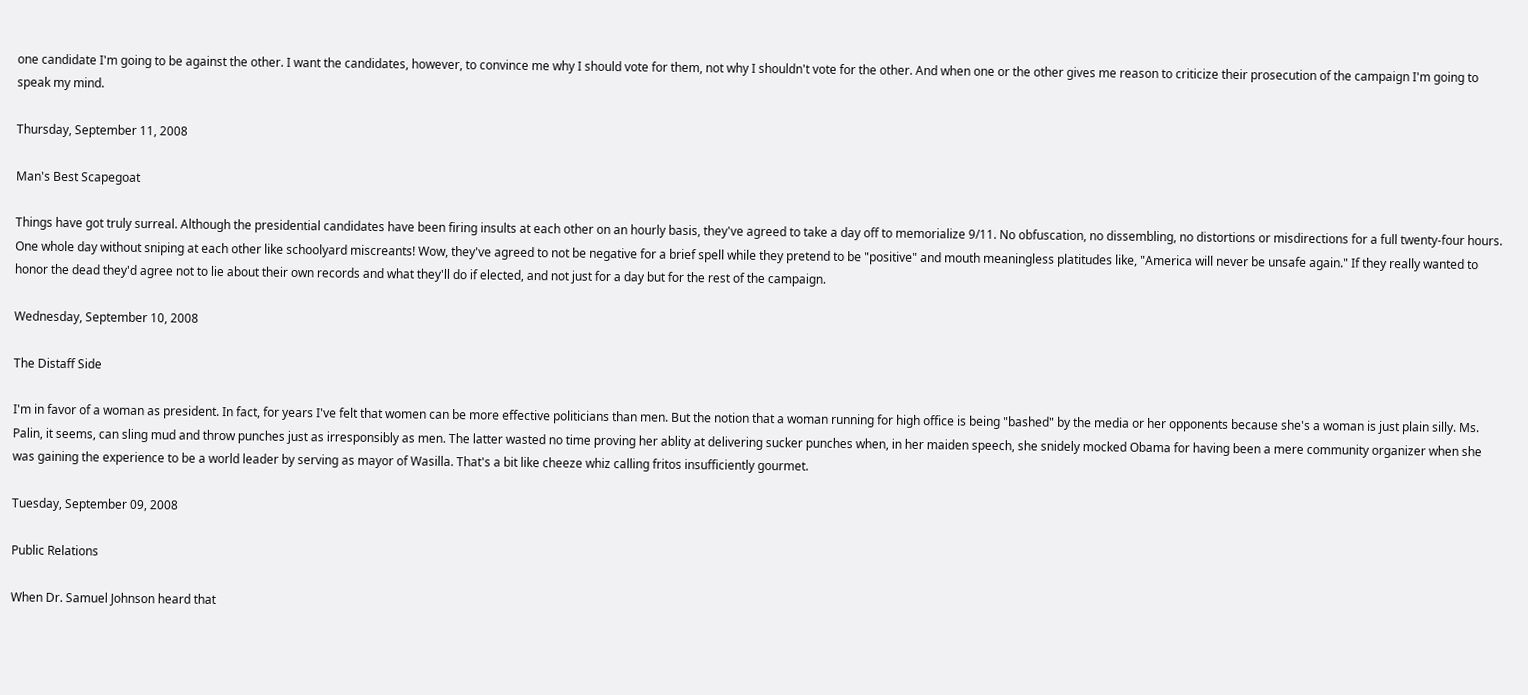one candidate I'm going to be against the other. I want the candidates, however, to convince me why I should vote for them, not why I shouldn't vote for the other. And when one or the other gives me reason to criticize their prosecution of the campaign I'm going to speak my mind.

Thursday, September 11, 2008

Man's Best Scapegoat

Things have got truly surreal. Although the presidential candidates have been firing insults at each other on an hourly basis, they've agreed to take a day off to memorialize 9/11. No obfuscation, no dissembling, no distortions or misdirections for a full twenty-four hours. One whole day without sniping at each other like schoolyard miscreants! Wow, they've agreed to not be negative for a brief spell while they pretend to be "positive" and mouth meaningless platitudes like, "America will never be unsafe again." If they really wanted to honor the dead they'd agree not to lie about their own records and what they'll do if elected, and not just for a day but for the rest of the campaign.

Wednesday, September 10, 2008

The Distaff Side

I'm in favor of a woman as president. In fact, for years I've felt that women can be more effective politicians than men. But the notion that a woman running for high office is being "bashed" by the media or her opponents because she's a woman is just plain silly. Ms. Palin, it seems, can sling mud and throw punches just as irresponsibly as men. The latter wasted no time proving her ablity at delivering sucker punches when, in her maiden speech, she snidely mocked Obama for having been a mere community organizer when she was gaining the experience to be a world leader by serving as mayor of Wasilla. That's a bit like cheeze whiz calling fritos insufficiently gourmet.

Tuesday, September 09, 2008

Public Relations

When Dr. Samuel Johnson heard that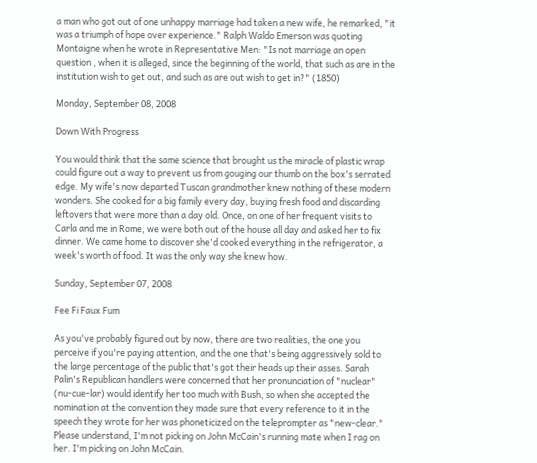a man who got out of one unhappy marriage had taken a new wife, he remarked, "it was a triumph of hope over experience." Ralph Waldo Emerson was quoting Montaigne when he wrote in Representative Men: "Is not marriage an open question , when it is alleged, since the beginning of the world, that such as are in the institution wish to get out, and such as are out wish to get in?" (1850)

Monday, September 08, 2008

Down With Progress

You would think that the same science that brought us the miracle of plastic wrap could figure out a way to prevent us from gouging our thumb on the box's serrated edge. My wife's now departed Tuscan grandmother knew nothing of these modern wonders. She cooked for a big family every day, buying fresh food and discarding leftovers that were more than a day old. Once, on one of her frequent visits to Carla and me in Rome, we were both out of the house all day and asked her to fix dinner. We came home to discover she'd cooked everything in the refrigerator, a week's worth of food. It was the only way she knew how.

Sunday, September 07, 2008

Fee Fi Faux Fum

As you've probably figured out by now, there are two realities, the one you perceive if you're paying attention, and the one that's being aggressively sold to the large percentage of the public that's got their heads up their asses. Sarah Palin's Republican handlers were concerned that her pronunciation of "nuclear" (nu-cue-lar) would identify her too much with Bush, so when she accepted the nomination at the convention they made sure that every reference to it in the speech they wrote for her was phoneticized on the teleprompter as "new-clear." Please understand, I'm not picking on John McCain's running mate when I rag on her. I'm picking on John McCain.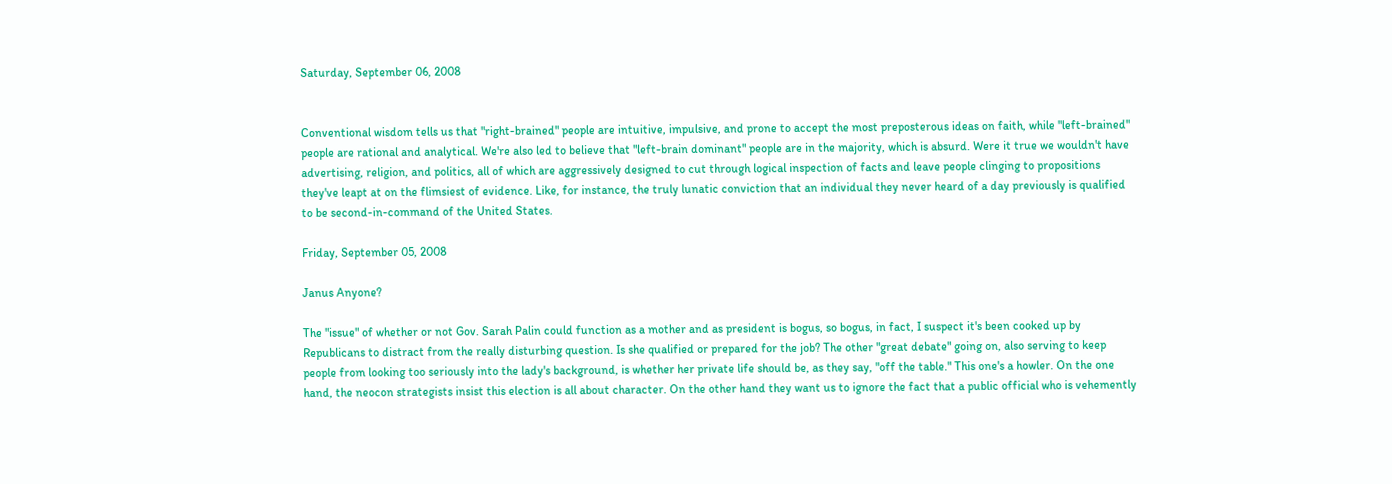Saturday, September 06, 2008


Conventional wisdom tells us that "right-brained" people are intuitive, impulsive, and prone to accept the most preposterous ideas on faith, while "left-brained" people are rational and analytical. We're also led to believe that "left-brain dominant" people are in the majority, which is absurd. Were it true we wouldn't have advertising, religion, and politics, all of which are aggressively designed to cut through logical inspection of facts and leave people clinging to propositions they've leapt at on the flimsiest of evidence. Like, for instance, the truly lunatic conviction that an individual they never heard of a day previously is qualified to be second-in-command of the United States.

Friday, September 05, 2008

Janus Anyone?

The "issue" of whether or not Gov. Sarah Palin could function as a mother and as president is bogus, so bogus, in fact, I suspect it's been cooked up by Republicans to distract from the really disturbing question. Is she qualified or prepared for the job? The other "great debate" going on, also serving to keep people from looking too seriously into the lady's background, is whether her private life should be, as they say, "off the table." This one's a howler. On the one hand, the neocon strategists insist this election is all about character. On the other hand they want us to ignore the fact that a public official who is vehemently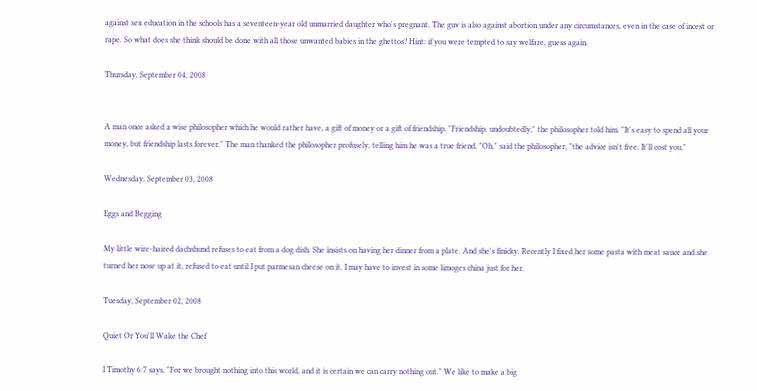against sex education in the schools has a seventeen-year old unmarried daughter who's pregnant. The guv is also against abortion under any circumstances, even in the case of incest or rape. So what does she think should be done with all those unwanted babies in the ghettos? Hint: if you were tempted to say welfare, guess again.

Thursday, September 04, 2008


A man once asked a wise philosopher which he would rather have, a gift of money or a gift of friendship. "Friendship, undoubtedly," the philosopher told him. "It's easy to spend all your money, but friendship lasts forever." The man thanked the philosopher profusely, telling him he was a true friend. "Oh," said the philosopher, "the advice isn't free. It'll cost you."

Wednesday, September 03, 2008

Eggs and Begging

My little wire-haired dachshund refuses to eat from a dog dish. She insists on having her dinner from a plate. And she's finicky. Recently I fixed her some pasta with meat sauce and she turned her nose up at it, refused to eat until I put parmesan cheese on it. I may have to invest in some limoges china just for her.

Tuesday, September 02, 2008

Quiet Or You'll Wake the Chef

I Timothy 6:7 says, "For we brought nothing into this world, and it is certain we can carry nothing out." We like to make a big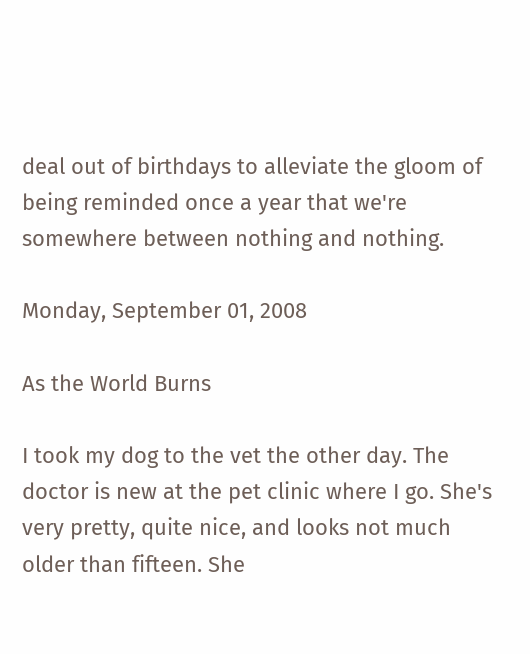deal out of birthdays to alleviate the gloom of being reminded once a year that we're somewhere between nothing and nothing.

Monday, September 01, 2008

As the World Burns

I took my dog to the vet the other day. The doctor is new at the pet clinic where I go. She's very pretty, quite nice, and looks not much older than fifteen. She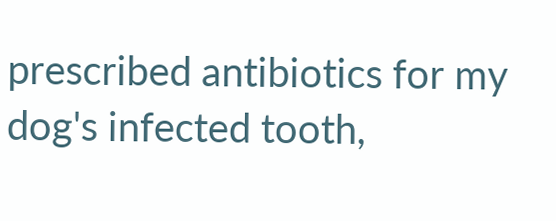prescribed antibiotics for my dog's infected tooth,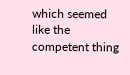which seemed like the competent thing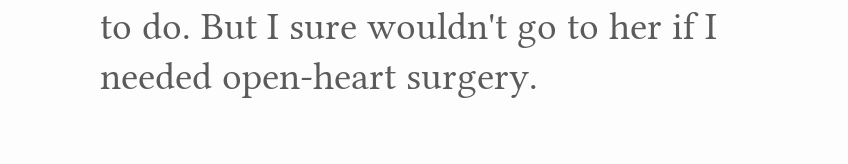to do. But I sure wouldn't go to her if I needed open-heart surgery.